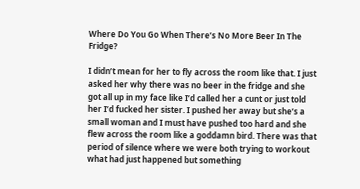Where Do You Go When There’s No More Beer In The Fridge?

I didn’t mean for her to fly across the room like that. I just asked her why there was no beer in the fridge and she got all up in my face like I’d called her a cunt or just told her I’d fucked her sister. I pushed her away but she’s a small woman and I must have pushed too hard and she flew across the room like a goddamn bird. There was that period of silence where we were both trying to workout what had just happened but something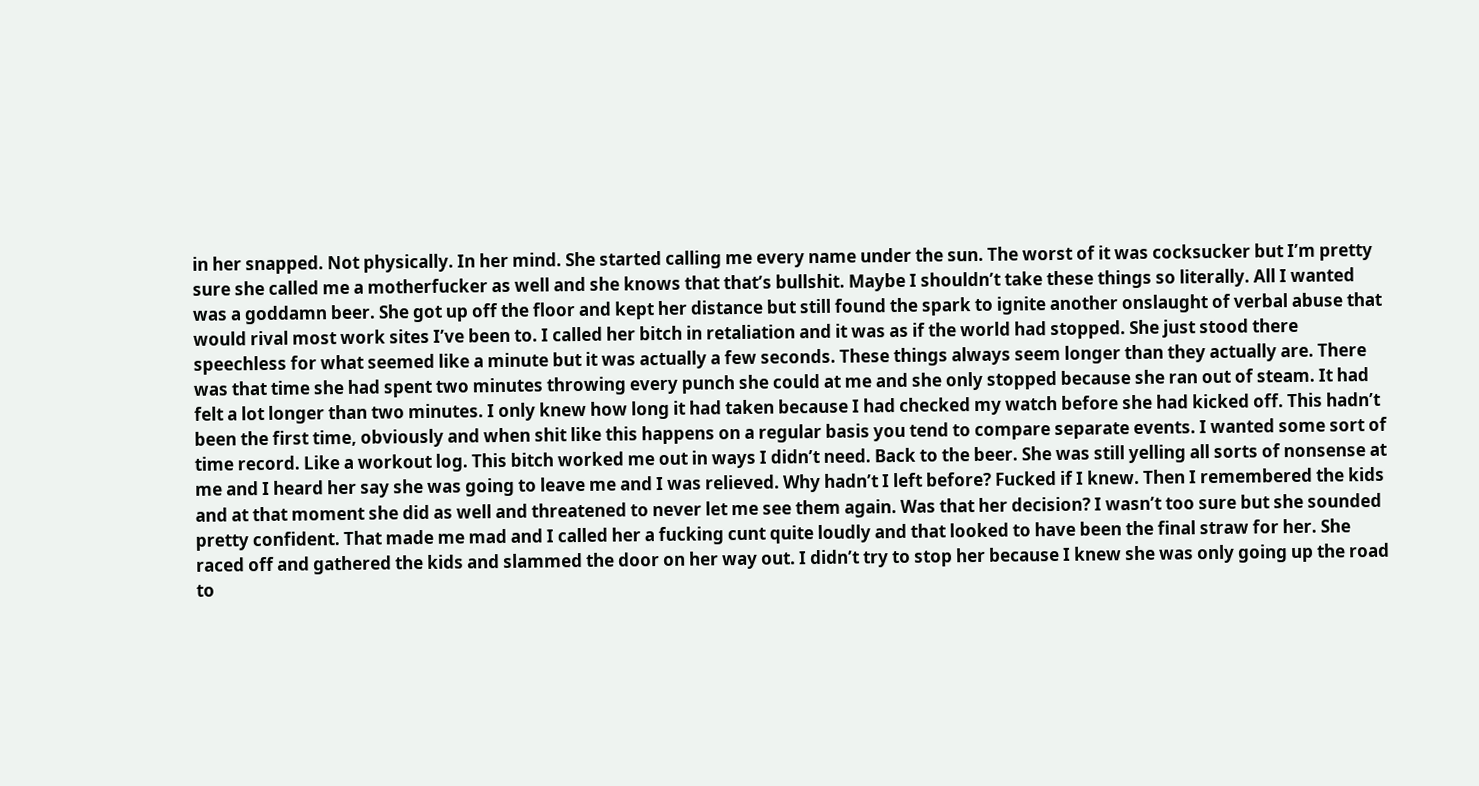in her snapped. Not physically. In her mind. She started calling me every name under the sun. The worst of it was cocksucker but I’m pretty sure she called me a motherfucker as well and she knows that that’s bullshit. Maybe I shouldn’t take these things so literally. All I wanted was a goddamn beer. She got up off the floor and kept her distance but still found the spark to ignite another onslaught of verbal abuse that would rival most work sites I’ve been to. I called her bitch in retaliation and it was as if the world had stopped. She just stood there speechless for what seemed like a minute but it was actually a few seconds. These things always seem longer than they actually are. There was that time she had spent two minutes throwing every punch she could at me and she only stopped because she ran out of steam. It had felt a lot longer than two minutes. I only knew how long it had taken because I had checked my watch before she had kicked off. This hadn’t been the first time, obviously and when shit like this happens on a regular basis you tend to compare separate events. I wanted some sort of time record. Like a workout log. This bitch worked me out in ways I didn’t need. Back to the beer. She was still yelling all sorts of nonsense at me and I heard her say she was going to leave me and I was relieved. Why hadn’t I left before? Fucked if I knew. Then I remembered the kids and at that moment she did as well and threatened to never let me see them again. Was that her decision? I wasn’t too sure but she sounded pretty confident. That made me mad and I called her a fucking cunt quite loudly and that looked to have been the final straw for her. She raced off and gathered the kids and slammed the door on her way out. I didn’t try to stop her because I knew she was only going up the road to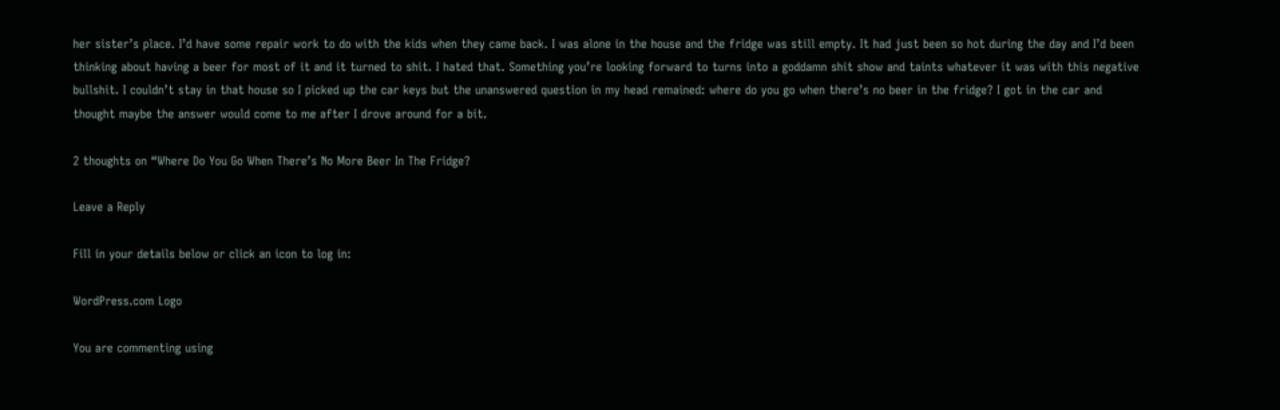her sister’s place. I’d have some repair work to do with the kids when they came back. I was alone in the house and the fridge was still empty. It had just been so hot during the day and I’d been thinking about having a beer for most of it and it turned to shit. I hated that. Something you’re looking forward to turns into a goddamn shit show and taints whatever it was with this negative bullshit. I couldn’t stay in that house so I picked up the car keys but the unanswered question in my head remained: where do you go when there’s no beer in the fridge? I got in the car and thought maybe the answer would come to me after I drove around for a bit.

2 thoughts on “Where Do You Go When There’s No More Beer In The Fridge?

Leave a Reply

Fill in your details below or click an icon to log in:

WordPress.com Logo

You are commenting using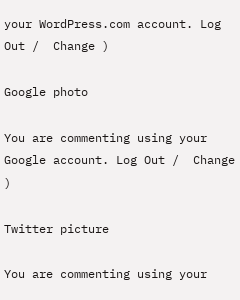your WordPress.com account. Log Out /  Change )

Google photo

You are commenting using your Google account. Log Out /  Change )

Twitter picture

You are commenting using your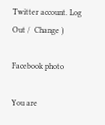Twitter account. Log Out /  Change )

Facebook photo

You are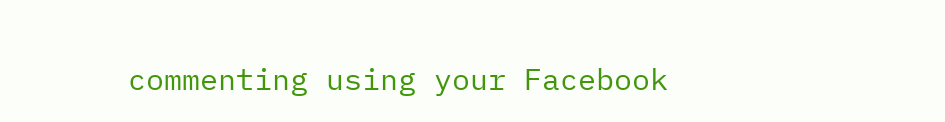commenting using your Facebook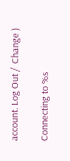account. Log Out /  Change )

Connecting to %s